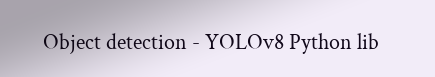Object detection - YOLOv8 Python lib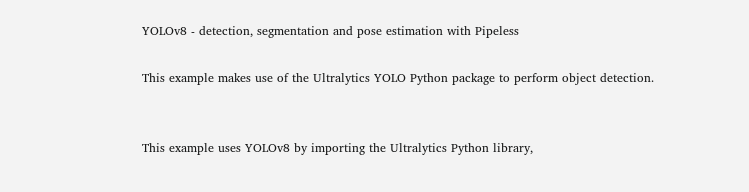YOLOv8 - detection, segmentation and pose estimation with Pipeless

This example makes use of the Ultralytics YOLO Python package to perform object detection.


This example uses YOLOv8 by importing the Ultralytics Python library,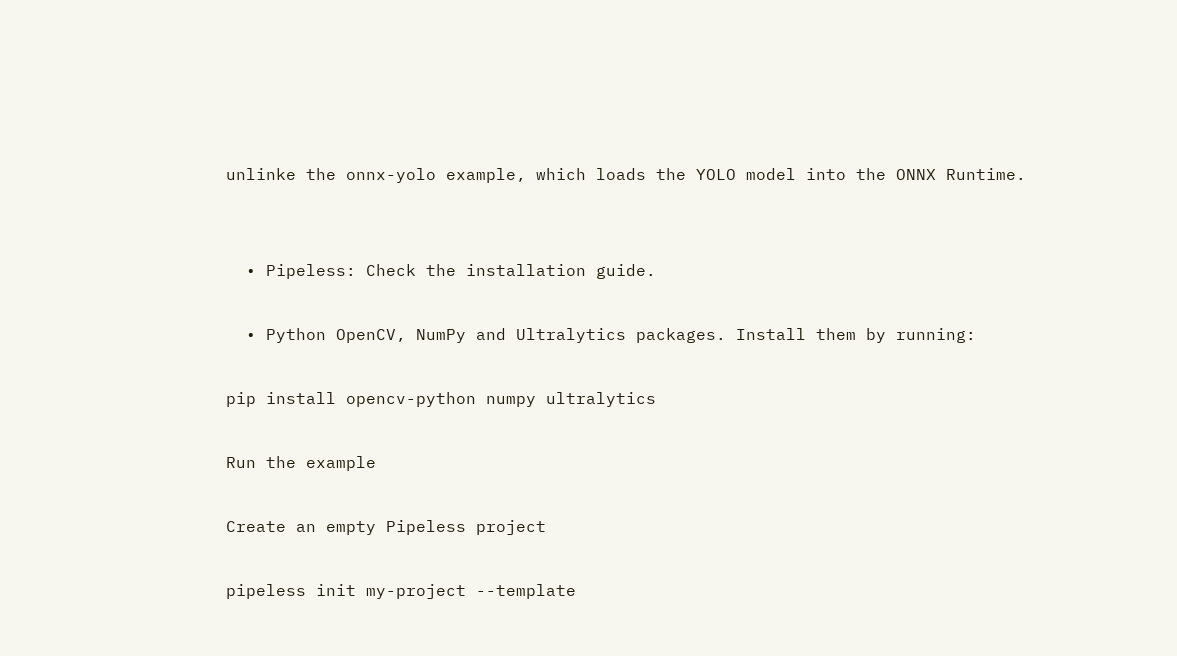unlinke the onnx-yolo example, which loads the YOLO model into the ONNX Runtime.


  • Pipeless: Check the installation guide.

  • Python OpenCV, NumPy and Ultralytics packages. Install them by running:

pip install opencv-python numpy ultralytics

Run the example

Create an empty Pipeless project

pipeless init my-project --template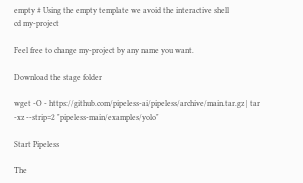empty # Using the empty template we avoid the interactive shell
cd my-project

Feel free to change my-project by any name you want.

Download the stage folder

wget -O - https://github.com/pipeless-ai/pipeless/archive/main.tar.gz | tar -xz --strip=2 "pipeless-main/examples/yolo"

Start Pipeless

The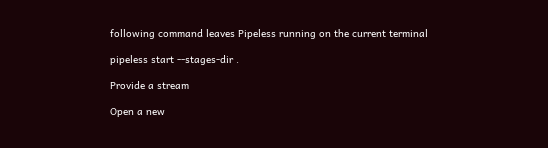following command leaves Pipeless running on the current terminal

pipeless start --stages-dir .

Provide a stream

Open a new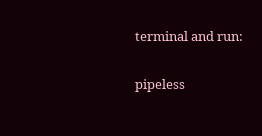terminal and run:

pipeless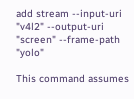add stream --input-uri "v4l2" --output-uri "screen" --frame-path "yolo"

This command assumes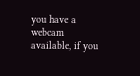you have a webcam available, if you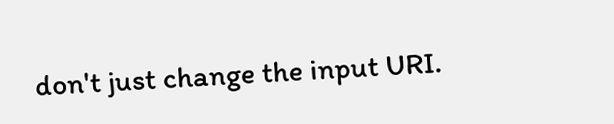don't just change the input URI.